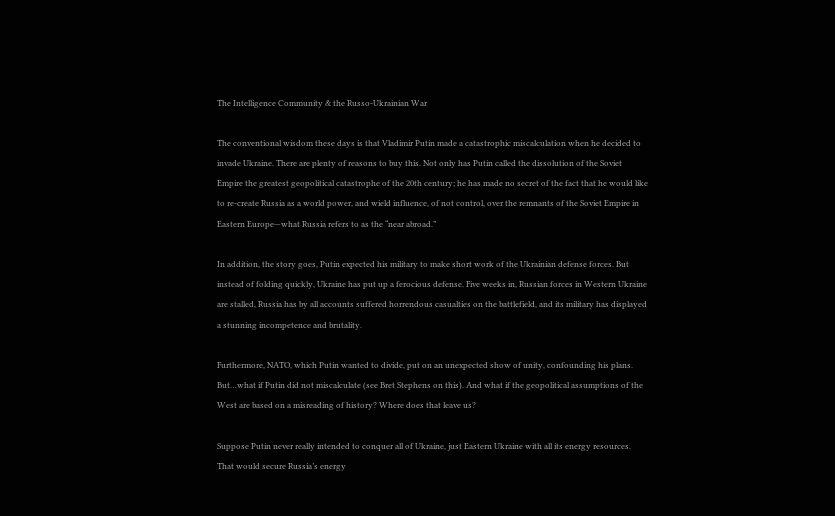The Intelligence Community & the Russo-Ukrainian War

The conventional wisdom these days is that Vladimir Putin made a catastrophic miscalculation when he decided to invade Ukraine. There are plenty of reasons to buy this. Not only has Putin called the dissolution of the Soviet Empire the greatest geopolitical catastrophe of the 20th century; he has made no secret of the fact that he would like to re-create Russia as a world power, and wield influence, of not control, over the remnants of the Soviet Empire in Eastern Europe—what Russia refers to as the “near abroad.”

In addition, the story goes, Putin expected his military to make short work of the Ukrainian defense forces. But instead of folding quickly, Ukraine has put up a ferocious defense. Five weeks in, Russian forces in Western Ukraine are stalled, Russia has by all accounts suffered horrendous casualties on the battlefield, and its military has displayed a stunning incompetence and brutality.

Furthermore, NATO, which Putin wanted to divide, put on an unexpected show of unity, confounding his plans. But…what if Putin did not miscalculate (see Bret Stephens on this). And what if the geopolitical assumptions of the West are based on a misreading of history? Where does that leave us?

Suppose Putin never really intended to conquer all of Ukraine, just Eastern Ukraine with all its energy resources. That would secure Russia’s energy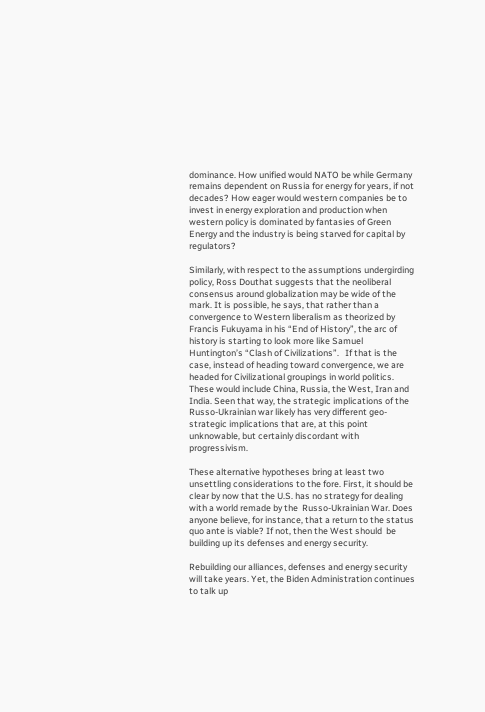dominance. How unified would NATO be while Germany remains dependent on Russia for energy for years, if not decades? How eager would western companies be to invest in energy exploration and production when western policy is dominated by fantasies of Green Energy and the industry is being starved for capital by regulators?

Similarly, with respect to the assumptions undergirding policy, Ross Douthat suggests that the neoliberal consensus around globalization may be wide of the mark. It is possible, he says, that rather than a convergence to Western liberalism as theorized by Francis Fukuyama in his “End of History”, the arc of history is starting to look more like Samuel Huntington’s “Clash of Civilizations”.   If that is the case, instead of heading toward convergence, we are headed for Civilizational groupings in world politics. These would include China, Russia, the West, Iran and India. Seen that way, the strategic implications of the Russo-Ukrainian war likely has very different geo-strategic implications that are, at this point unknowable, but certainly discordant with progressivism.

These alternative hypotheses bring at least two unsettling considerations to the fore. First, it should be clear by now that the U.S. has no strategy for dealing with a world remade by the  Russo-Ukrainian War. Does anyone believe, for instance, that a return to the status quo ante is viable? If not, then the West should  be building up its defenses and energy security.

Rebuilding our alliances, defenses and energy security will take years. Yet, the Biden Administration continues to talk up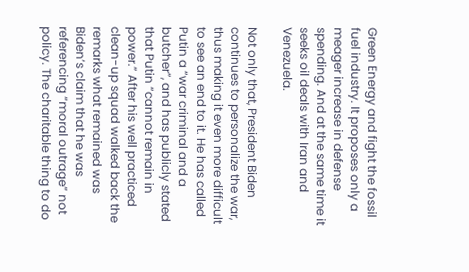Green Energy and fight the fossil fuel industry. It proposes only a meager increase in defense spending. And at the same time it seeks oil deals with Iran and Venezuela.

Not only that, President Biden continues to personalize the war, thus making it even more difficult to see an end to it. He has called Putin a “war criminal and a butcher”, and has publicly stated that Putin “cannot remain in power.” After his well practiced clean-up squad walked back the remarks what remained was Biden’s claim that he was referencing “moral outrage” not policy. The charitable thing to do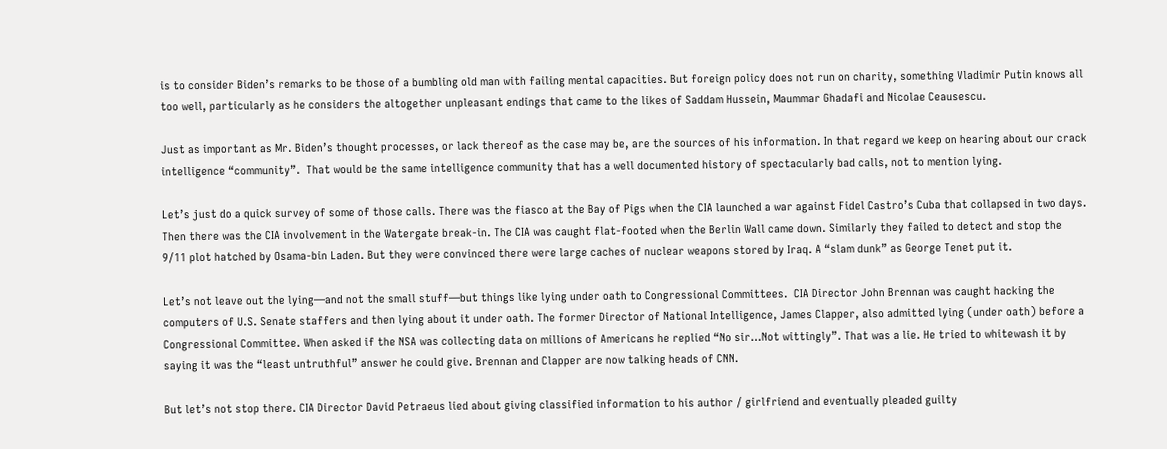is to consider Biden’s remarks to be those of a bumbling old man with failing mental capacities. But foreign policy does not run on charity, something Vladimir Putin knows all too well, particularly as he considers the altogether unpleasant endings that came to the likes of Saddam Hussein, Maummar Ghadafi and Nicolae Ceausescu.

Just as important as Mr. Biden’s thought processes, or lack thereof as the case may be, are the sources of his information. In that regard we keep on hearing about our crack intelligence “community”.  That would be the same intelligence community that has a well documented history of spectacularly bad calls, not to mention lying.

Let’s just do a quick survey of some of those calls. There was the fiasco at the Bay of Pigs when the CIA launched a war against Fidel Castro’s Cuba that collapsed in two days. Then there was the CIA involvement in the Watergate break-in. The CIA was caught flat-footed when the Berlin Wall came down. Similarly they failed to detect and stop the 9/11 plot hatched by Osama-bin Laden. But they were convinced there were large caches of nuclear weapons stored by Iraq. A “slam dunk” as George Tenet put it.

Let’s not leave out the lying—and not the small stuff—but things like lying under oath to Congressional Committees.  CIA Director John Brennan was caught hacking the computers of U.S. Senate staffers and then lying about it under oath. The former Director of National Intelligence, James Clapper, also admitted lying (under oath) before a Congressional Committee. When asked if the NSA was collecting data on millions of Americans he replied “No sir…Not wittingly”. That was a lie. He tried to whitewash it by saying it was the “least untruthful” answer he could give. Brennan and Clapper are now talking heads of CNN.

But let’s not stop there. CIA Director David Petraeus lied about giving classified information to his author / girlfriend and eventually pleaded guilty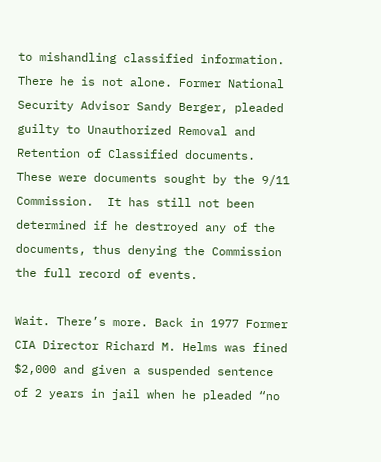to mishandling classified information. There he is not alone. Former National Security Advisor Sandy Berger, pleaded guilty to Unauthorized Removal and Retention of Classified documents. These were documents sought by the 9/11 Commission.  It has still not been determined if he destroyed any of the documents, thus denying the Commission the full record of events.

Wait. There’s more. Back in 1977 Former CIA Director Richard M. Helms was fined $2,000 and given a suspended sentence of 2 years in jail when he pleaded “no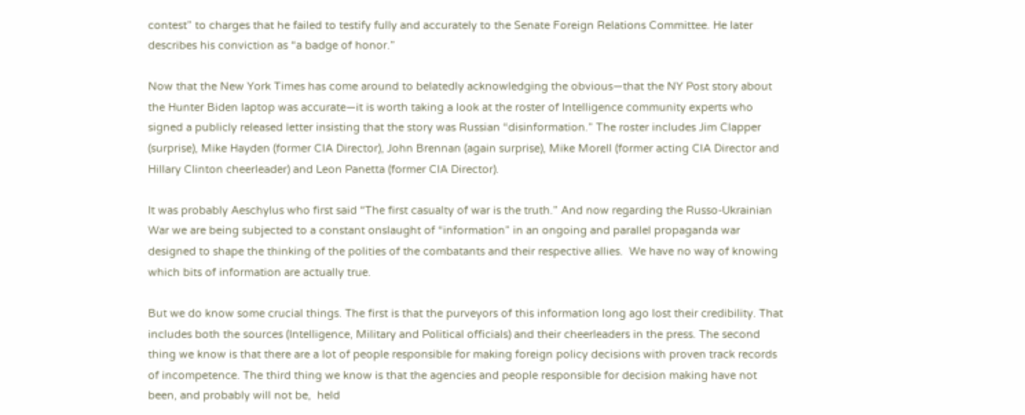contest” to charges that he failed to testify fully and accurately to the Senate Foreign Relations Committee. He later describes his conviction as “a badge of honor.”

Now that the New York Times has come around to belatedly acknowledging the obvious—that the NY Post story about the Hunter Biden laptop was accurate—it is worth taking a look at the roster of Intelligence community experts who signed a publicly released letter insisting that the story was Russian “disinformation.” The roster includes Jim Clapper (surprise), Mike Hayden (former CIA Director), John Brennan (again surprise), Mike Morell (former acting CIA Director and Hillary Clinton cheerleader) and Leon Panetta (former CIA Director).

It was probably Aeschylus who first said “The first casualty of war is the truth.” And now regarding the Russo-Ukrainian War we are being subjected to a constant onslaught of “information” in an ongoing and parallel propaganda war designed to shape the thinking of the polities of the combatants and their respective allies.  We have no way of knowing which bits of information are actually true.

But we do know some crucial things. The first is that the purveyors of this information long ago lost their credibility. That includes both the sources (Intelligence, Military and Political officials) and their cheerleaders in the press. The second thing we know is that there are a lot of people responsible for making foreign policy decisions with proven track records of incompetence. The third thing we know is that the agencies and people responsible for decision making have not been, and probably will not be,  held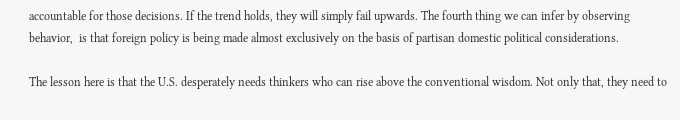accountable for those decisions. If the trend holds, they will simply fail upwards. The fourth thing we can infer by observing behavior,  is that foreign policy is being made almost exclusively on the basis of partisan domestic political considerations.

The lesson here is that the U.S. desperately needs thinkers who can rise above the conventional wisdom. Not only that, they need to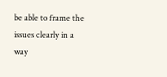be able to frame the issues clearly in a way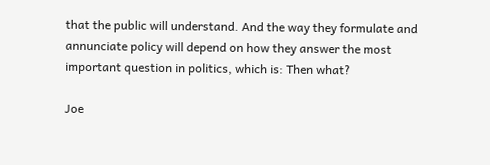that the public will understand. And the way they formulate and annunciate policy will depend on how they answer the most important question in politics, which is: Then what?

Joe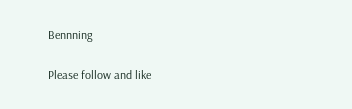Bennning

Please follow and like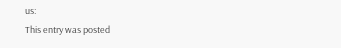us:
This entry was posted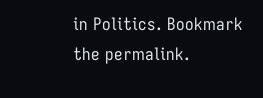in Politics. Bookmark the permalink.